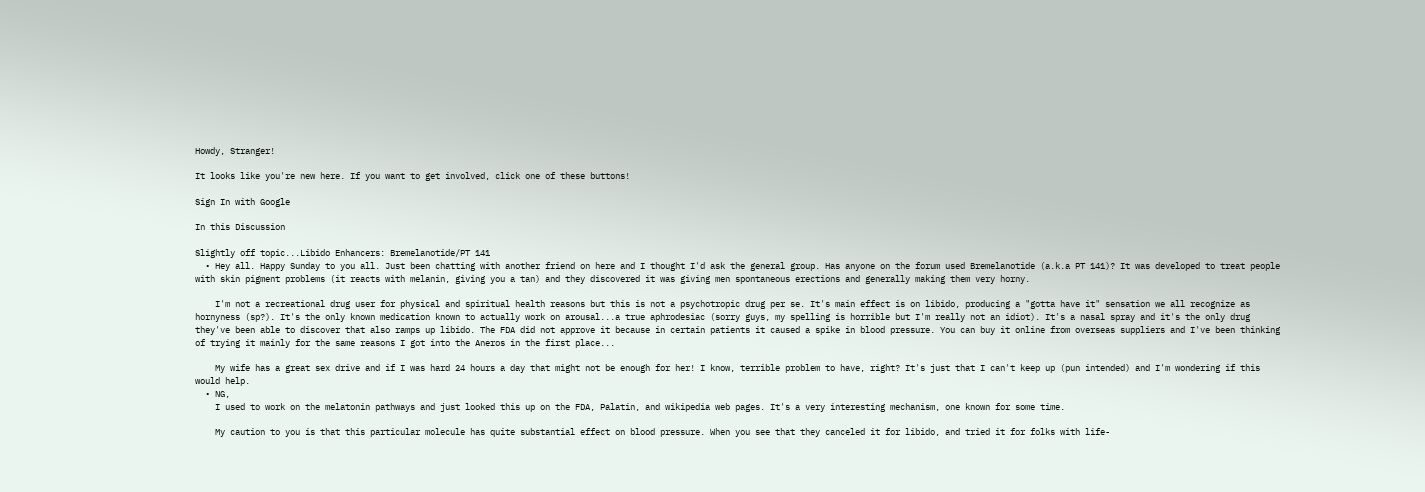Howdy, Stranger!

It looks like you're new here. If you want to get involved, click one of these buttons!

Sign In with Google

In this Discussion

Slightly off topic...Libido Enhancers: Bremelanotide/PT 141
  • Hey all. Happy Sunday to you all. Just been chatting with another friend on here and I thought I'd ask the general group. Has anyone on the forum used Bremelanotide (a.k.a PT 141)? It was developed to treat people with skin pigment problems (it reacts with melanin, giving you a tan) and they discovered it was giving men spontaneous erections and generally making them very horny.

    I'm not a recreational drug user for physical and spiritual health reasons but this is not a psychotropic drug per se. It's main effect is on libido, producing a "gotta have it" sensation we all recognize as hornyness (sp?). It's the only known medication known to actually work on arousal...a true aphrodesiac (sorry guys, my spelling is horrible but I'm really not an idiot). It's a nasal spray and it's the only drug they've been able to discover that also ramps up libido. The FDA did not approve it because in certain patients it caused a spike in blood pressure. You can buy it online from overseas suppliers and I've been thinking of trying it mainly for the same reasons I got into the Aneros in the first place...

    My wife has a great sex drive and if I was hard 24 hours a day that might not be enough for her! I know, terrible problem to have, right? It's just that I can't keep up (pun intended) and I'm wondering if this would help.
  • NG,
    I used to work on the melatonin pathways and just looked this up on the FDA, Palatin, and wikipedia web pages. It's a very interesting mechanism, one known for some time.

    My caution to you is that this particular molecule has quite substantial effect on blood pressure. When you see that they canceled it for libido, and tried it for folks with life-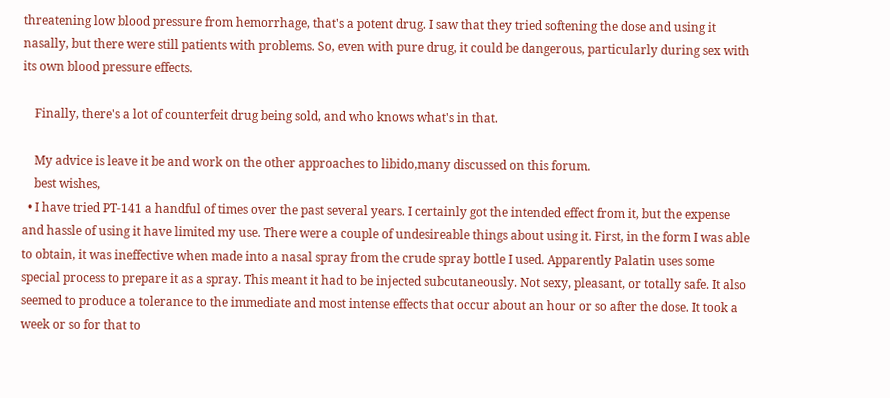threatening low blood pressure from hemorrhage, that's a potent drug. I saw that they tried softening the dose and using it nasally, but there were still patients with problems. So, even with pure drug, it could be dangerous, particularly during sex with its own blood pressure effects.

    Finally, there's a lot of counterfeit drug being sold, and who knows what's in that.

    My advice is leave it be and work on the other approaches to libido,many discussed on this forum.
    best wishes,
  • I have tried PT-141 a handful of times over the past several years. I certainly got the intended effect from it, but the expense and hassle of using it have limited my use. There were a couple of undesireable things about using it. First, in the form I was able to obtain, it was ineffective when made into a nasal spray from the crude spray bottle I used. Apparently Palatin uses some special process to prepare it as a spray. This meant it had to be injected subcutaneously. Not sexy, pleasant, or totally safe. It also seemed to produce a tolerance to the immediate and most intense effects that occur about an hour or so after the dose. It took a week or so for that to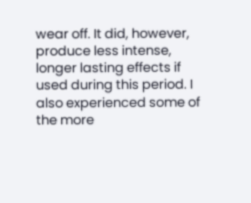wear off. It did, however, produce less intense, longer lasting effects if used during this period. I also experienced some of the more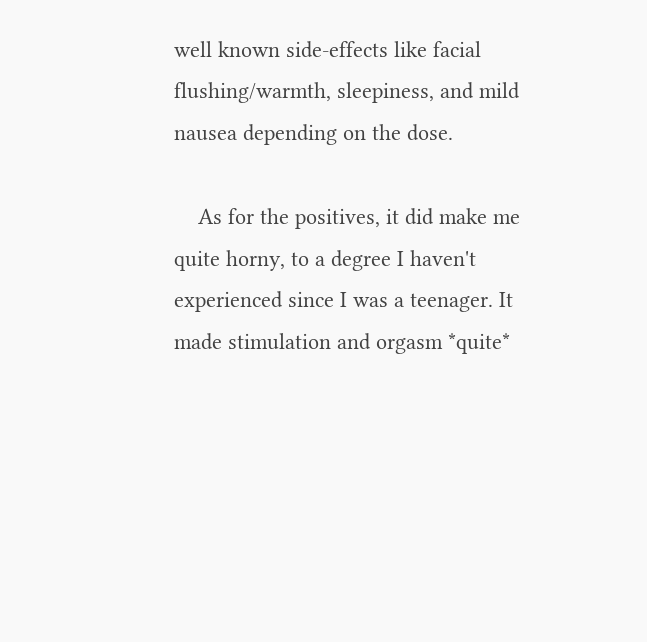well known side-effects like facial flushing/warmth, sleepiness, and mild nausea depending on the dose.

    As for the positives, it did make me quite horny, to a degree I haven't experienced since I was a teenager. It made stimulation and orgasm *quite*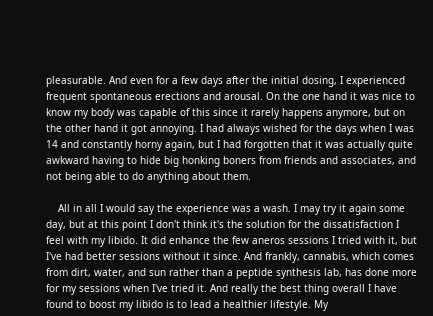pleasurable. And even for a few days after the initial dosing, I experienced frequent spontaneous erections and arousal. On the one hand it was nice to know my body was capable of this since it rarely happens anymore, but on the other hand it got annoying. I had always wished for the days when I was 14 and constantly horny again, but I had forgotten that it was actually quite awkward having to hide big honking boners from friends and associates, and not being able to do anything about them.

    All in all I would say the experience was a wash. I may try it again some day, but at this point I don't think it's the solution for the dissatisfaction I feel with my libido. It did enhance the few aneros sessions I tried with it, but I've had better sessions without it since. And frankly, cannabis, which comes from dirt, water, and sun rather than a peptide synthesis lab, has done more for my sessions when I've tried it. And really the best thing overall I have found to boost my libido is to lead a healthier lifestyle. My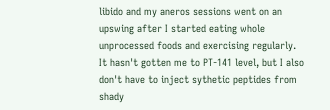libido and my aneros sessions went on an upswing after I started eating whole unprocessed foods and exercising regularly. It hasn't gotten me to PT-141 level, but I also don't have to inject sythetic peptides from shady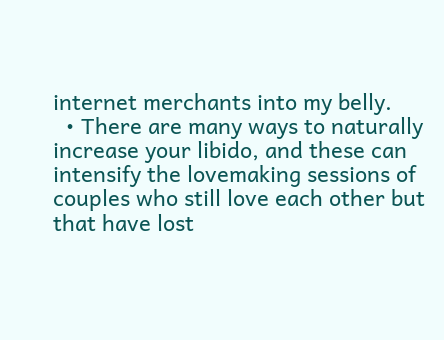internet merchants into my belly.
  • There are many ways to naturally increase your libido, and these can intensify the lovemaking sessions of couples who still love each other but that have lost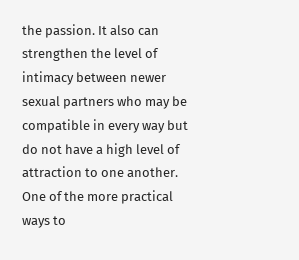the passion. It also can strengthen the level of intimacy between newer sexual partners who may be compatible in every way but do not have a high level of attraction to one another. One of the more practical ways to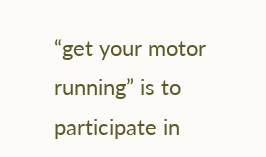“get your motor running” is to participate in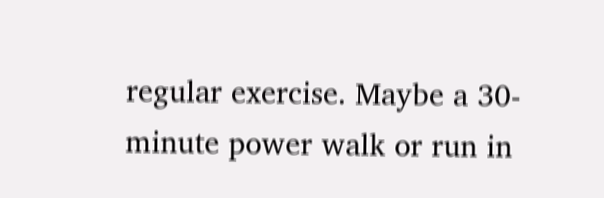regular exercise. Maybe a 30-minute power walk or run in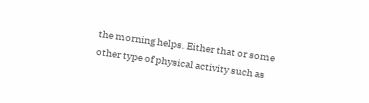the morning helps. Either that or some other type of physical activity such as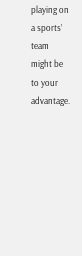playing on a sports’ team might be to your advantage.